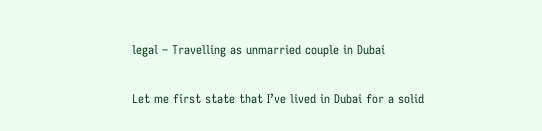legal – Travelling as unmarried couple in Dubai

Let me first state that I’ve lived in Dubai for a solid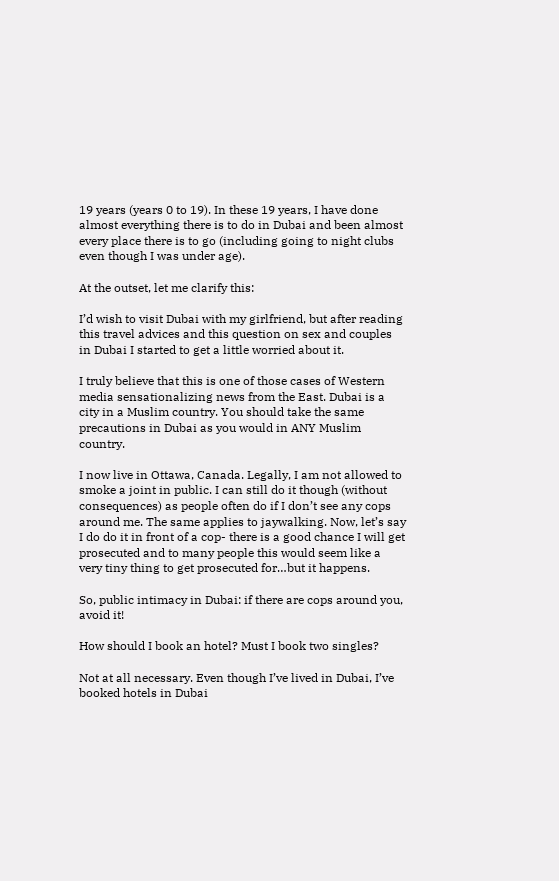19 years (years 0 to 19). In these 19 years, I have done almost everything there is to do in Dubai and been almost every place there is to go (including going to night clubs even though I was under age).

At the outset, let me clarify this:

I’d wish to visit Dubai with my girlfriend, but after reading this travel advices and this question on sex and couples in Dubai I started to get a little worried about it.

I truly believe that this is one of those cases of Western media sensationalizing news from the East. Dubai is a city in a Muslim country. You should take the same precautions in Dubai as you would in ANY Muslim country.

I now live in Ottawa, Canada. Legally, I am not allowed to smoke a joint in public. I can still do it though (without consequences) as people often do if I don’t see any cops around me. The same applies to jaywalking. Now, let’s say I do do it in front of a cop- there is a good chance I will get prosecuted and to many people this would seem like a very tiny thing to get prosecuted for…but it happens.

So, public intimacy in Dubai: if there are cops around you, avoid it!

How should I book an hotel? Must I book two singles?

Not at all necessary. Even though I’ve lived in Dubai, I’ve booked hotels in Dubai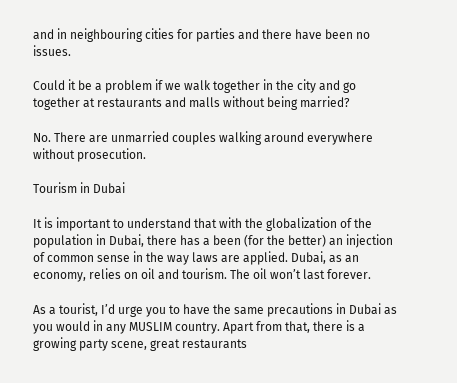and in neighbouring cities for parties and there have been no issues.

Could it be a problem if we walk together in the city and go together at restaurants and malls without being married?

No. There are unmarried couples walking around everywhere without prosecution.

Tourism in Dubai

It is important to understand that with the globalization of the population in Dubai, there has a been (for the better) an injection of common sense in the way laws are applied. Dubai, as an economy, relies on oil and tourism. The oil won’t last forever.

As a tourist, I’d urge you to have the same precautions in Dubai as you would in any MUSLIM country. Apart from that, there is a growing party scene, great restaurants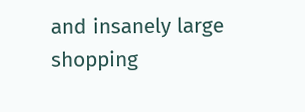and insanely large shopping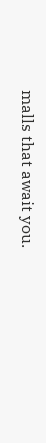malls that await you.